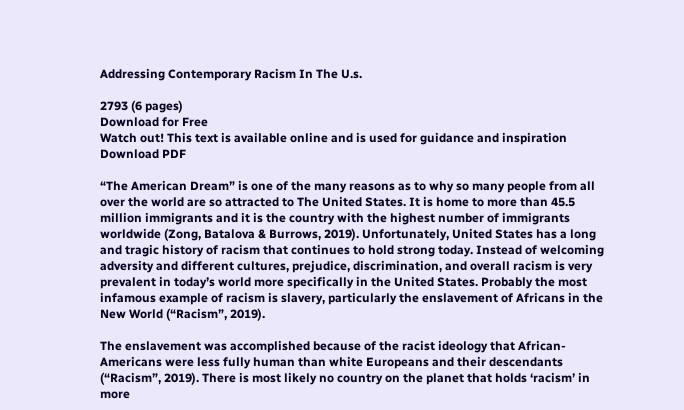Addressing Contemporary Racism In The U.s.

2793 (6 pages)
Download for Free
Watch out! This text is available online and is used for guidance and inspiration
Download PDF

“The American Dream” is one of the many reasons as to why so many people from all over the world are so attracted to The United States. It is home to more than 45.5 million immigrants and it is the country with the highest number of immigrants worldwide (Zong, Batalova & Burrows, 2019). Unfortunately, United States has a long and tragic history of racism that continues to hold strong today. Instead of welcoming adversity and different cultures, prejudice, discrimination, and overall racism is very prevalent in today’s world more specifically in the United States. Probably the most infamous example of racism is slavery, particularly the enslavement of Africans in the New World (“Racism”, 2019).

The enslavement was accomplished because of the racist ideology that African- Americans were less fully human than white Europeans and their descendants (“Racism”, 2019). There is most likely no country on the planet that holds ‘racism’ in more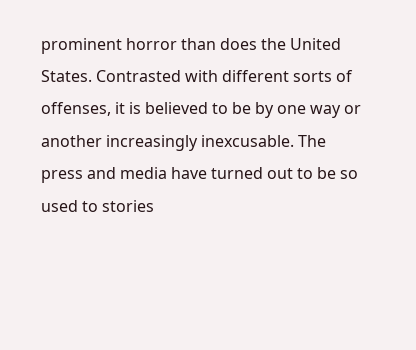prominent horror than does the United States. Contrasted with different sorts of offenses, it is believed to be by one way or another increasingly inexcusable. The press and media have turned out to be so used to stories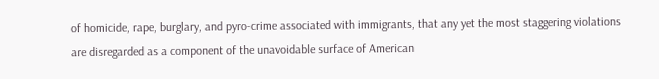of homicide, rape, burglary, and pyro-crime associated with immigrants, that any yet the most staggering violations are disregarded as a component of the unavoidable surface of American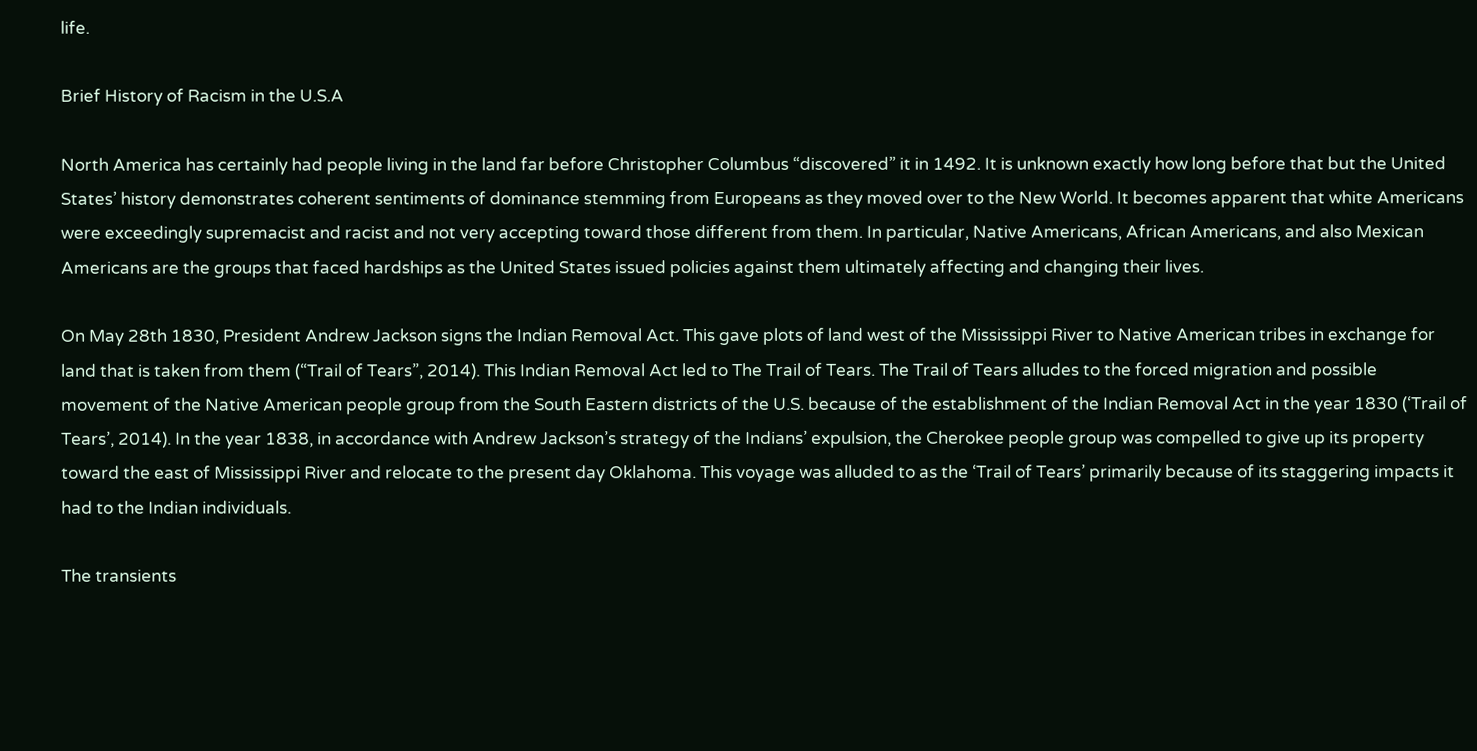life.

Brief History of Racism in the U.S.A

North America has certainly had people living in the land far before Christopher Columbus “discovered” it in 1492. It is unknown exactly how long before that but the United States’ history demonstrates coherent sentiments of dominance stemming from Europeans as they moved over to the New World. It becomes apparent that white Americans were exceedingly supremacist and racist and not very accepting toward those different from them. In particular, Native Americans, African Americans, and also Mexican Americans are the groups that faced hardships as the United States issued policies against them ultimately affecting and changing their lives.

On May 28th 1830, President Andrew Jackson signs the Indian Removal Act. This gave plots of land west of the Mississippi River to Native American tribes in exchange for land that is taken from them (“Trail of Tears”, 2014). This Indian Removal Act led to The Trail of Tears. The Trail of Tears alludes to the forced migration and possible movement of the Native American people group from the South Eastern districts of the U.S. because of the establishment of the Indian Removal Act in the year 1830 (‘Trail of Tears’, 2014). In the year 1838, in accordance with Andrew Jackson’s strategy of the Indians’ expulsion, the Cherokee people group was compelled to give up its property toward the east of Mississippi River and relocate to the present day Oklahoma. This voyage was alluded to as the ‘Trail of Tears’ primarily because of its staggering impacts it had to the Indian individuals.

The transients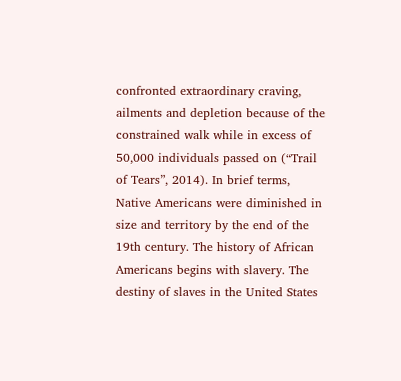confronted extraordinary craving, ailments and depletion because of the constrained walk while in excess of 50,000 individuals passed on (“Trail of Tears”, 2014). In brief terms, Native Americans were diminished in size and territory by the end of the 19th century. The history of African Americans begins with slavery. The destiny of slaves in the United States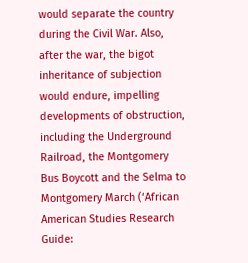would separate the country during the Civil War. Also, after the war, the bigot inheritance of subjection would endure, impelling developments of obstruction, including the Underground Railroad, the Montgomery Bus Boycott and the Selma to Montgomery March (‘African American Studies Research Guide: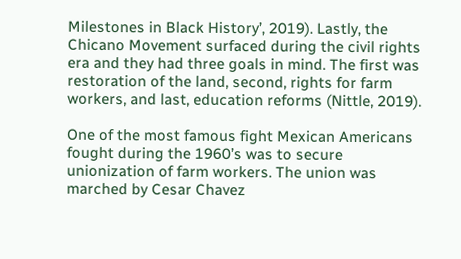Milestones in Black History’, 2019). Lastly, the Chicano Movement surfaced during the civil rights era and they had three goals in mind. The first was restoration of the land, second, rights for farm workers, and last, education reforms (Nittle, 2019).

One of the most famous fight Mexican Americans fought during the 1960’s was to secure unionization of farm workers. The union was marched by Cesar Chavez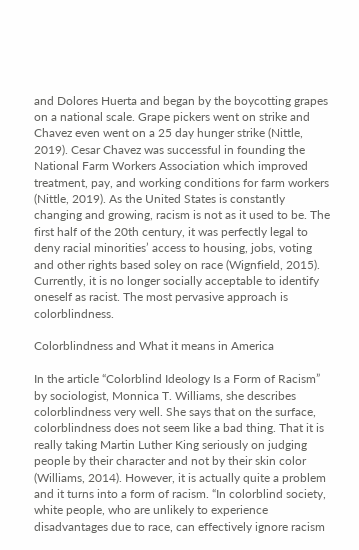and Dolores Huerta and began by the boycotting grapes on a national scale. Grape pickers went on strike and Chavez even went on a 25 day hunger strike (Nittle, 2019). Cesar Chavez was successful in founding the National Farm Workers Association which improved treatment, pay, and working conditions for farm workers (Nittle, 2019). As the United States is constantly changing and growing, racism is not as it used to be. The first half of the 20th century, it was perfectly legal to deny racial minorities’ access to housing, jobs, voting and other rights based soley on race (Wignfield, 2015). Currently, it is no longer socially acceptable to identify oneself as racist. The most pervasive approach is colorblindness.

Colorblindness and What it means in America

In the article “Colorblind Ideology Is a Form of Racism” by sociologist, Monnica T. Williams, she describes colorblindness very well. She says that on the surface, colorblindness does not seem like a bad thing. That it is really taking Martin Luther King seriously on judging people by their character and not by their skin color (Williams, 2014). However, it is actually quite a problem and it turns into a form of racism. “In colorblind society, white people, who are unlikely to experience disadvantages due to race, can effectively ignore racism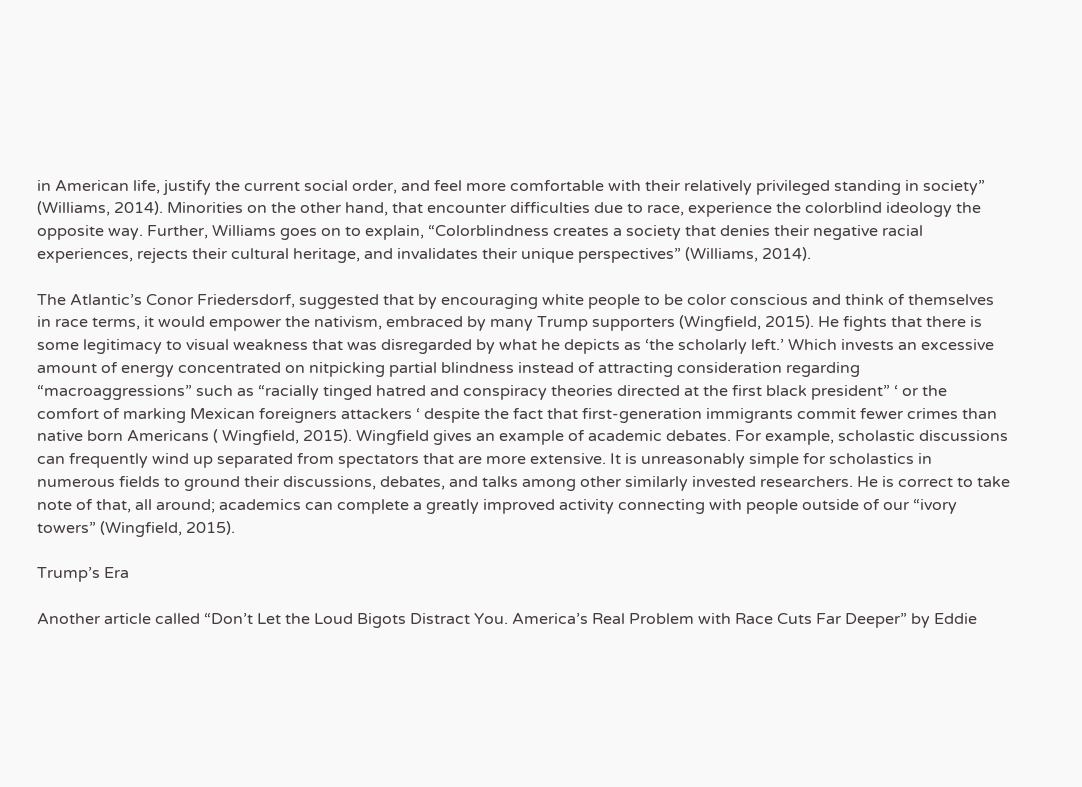in American life, justify the current social order, and feel more comfortable with their relatively privileged standing in society” (Williams, 2014). Minorities on the other hand, that encounter difficulties due to race, experience the colorblind ideology the opposite way. Further, Williams goes on to explain, “Colorblindness creates a society that denies their negative racial experiences, rejects their cultural heritage, and invalidates their unique perspectives” (Williams, 2014).

The Atlantic’s Conor Friedersdorf, suggested that by encouraging white people to be color conscious and think of themselves in race terms, it would empower the nativism, embraced by many Trump supporters (Wingfield, 2015). He fights that there is some legitimacy to visual weakness that was disregarded by what he depicts as ‘the scholarly left.’ Which invests an excessive amount of energy concentrated on nitpicking partial blindness instead of attracting consideration regarding “macroaggressions” such as “racially tinged hatred and conspiracy theories directed at the first black president” ‘ or the comfort of marking Mexican foreigners attackers ‘ despite the fact that first-generation immigrants commit fewer crimes than native born Americans ( Wingfield, 2015). Wingfield gives an example of academic debates. For example, scholastic discussions can frequently wind up separated from spectators that are more extensive. It is unreasonably simple for scholastics in numerous fields to ground their discussions, debates, and talks among other similarly invested researchers. He is correct to take note of that, all around; academics can complete a greatly improved activity connecting with people outside of our “ivory towers” (Wingfield, 2015).

Trump’s Era

Another article called “Don’t Let the Loud Bigots Distract You. America’s Real Problem with Race Cuts Far Deeper” by Eddie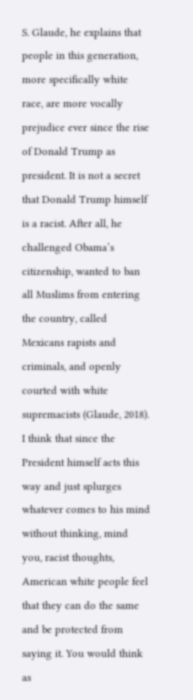S. Glaude, he explains that people in this generation, more specifically white race, are more vocally prejudice ever since the rise of Donald Trump as president. It is not a secret that Donald Trump himself is a racist. After all, he challenged Obama’s citizenship, wanted to ban all Muslims from entering the country, called Mexicans rapists and criminals, and openly courted with white supremacists (Glaude, 2018). I think that since the President himself acts this way and just splurges whatever comes to his mind without thinking, mind you, racist thoughts, American white people feel that they can do the same and be protected from saying it. You would think as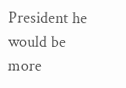President he would be more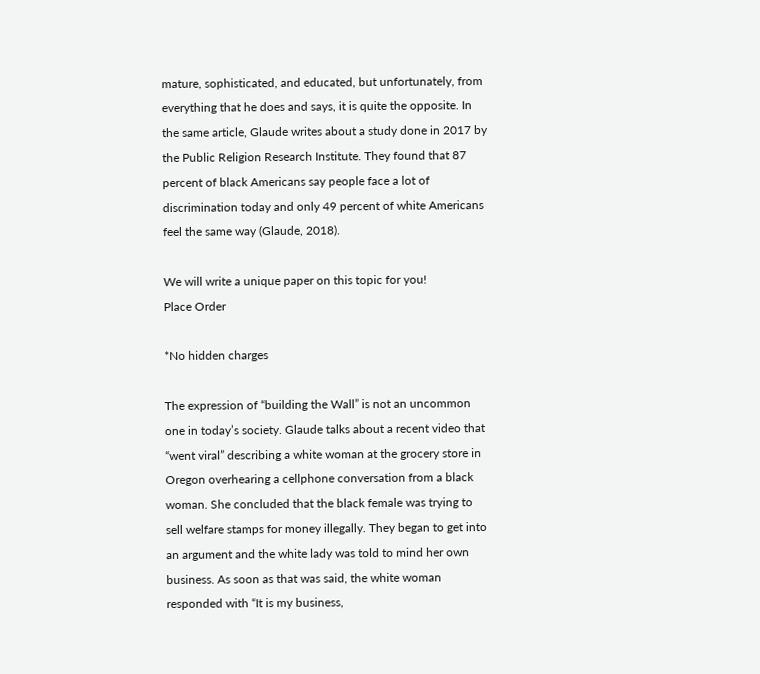mature, sophisticated, and educated, but unfortunately, from everything that he does and says, it is quite the opposite. In the same article, Glaude writes about a study done in 2017 by the Public Religion Research Institute. They found that 87 percent of black Americans say people face a lot of discrimination today and only 49 percent of white Americans feel the same way (Glaude, 2018).

We will write a unique paper on this topic for you!
Place Order

*No hidden charges

The expression of “building the Wall” is not an uncommon one in today’s society. Glaude talks about a recent video that “went viral” describing a white woman at the grocery store in Oregon overhearing a cellphone conversation from a black woman. She concluded that the black female was trying to sell welfare stamps for money illegally. They began to get into an argument and the white lady was told to mind her own business. As soon as that was said, the white woman responded with “It is my business,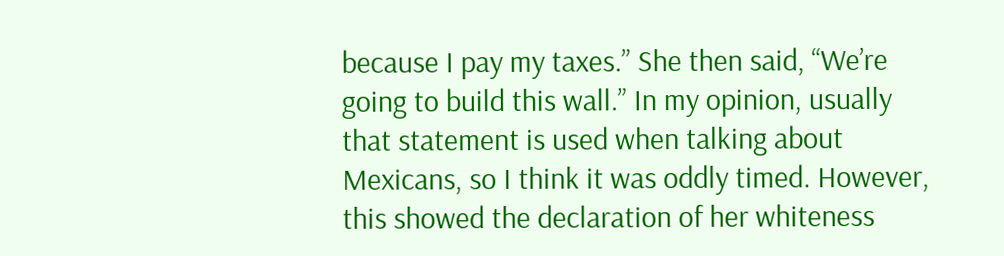because I pay my taxes.” She then said, “We’re going to build this wall.” In my opinion, usually that statement is used when talking about Mexicans, so I think it was oddly timed. However, this showed the declaration of her whiteness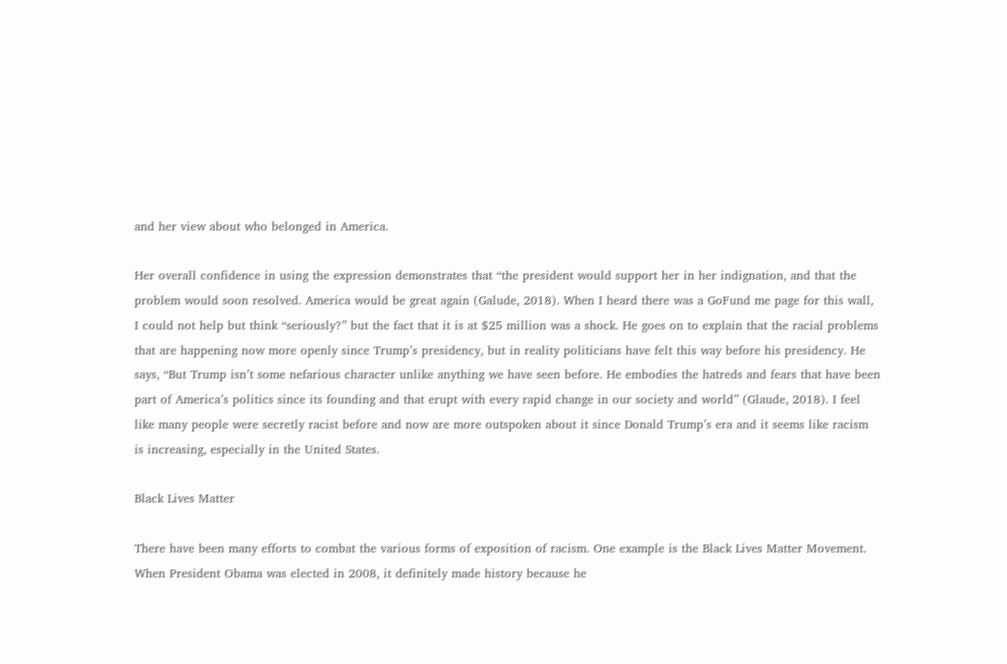and her view about who belonged in America.

Her overall confidence in using the expression demonstrates that “the president would support her in her indignation, and that the problem would soon resolved. America would be great again (Galude, 2018). When I heard there was a GoFund me page for this wall, I could not help but think “seriously?” but the fact that it is at $25 million was a shock. He goes on to explain that the racial problems that are happening now more openly since Trump’s presidency, but in reality politicians have felt this way before his presidency. He says, “But Trump isn’t some nefarious character unlike anything we have seen before. He embodies the hatreds and fears that have been part of America’s politics since its founding and that erupt with every rapid change in our society and world” (Glaude, 2018). I feel like many people were secretly racist before and now are more outspoken about it since Donald Trump’s era and it seems like racism is increasing, especially in the United States.

Black Lives Matter

There have been many efforts to combat the various forms of exposition of racism. One example is the Black Lives Matter Movement. When President Obama was elected in 2008, it definitely made history because he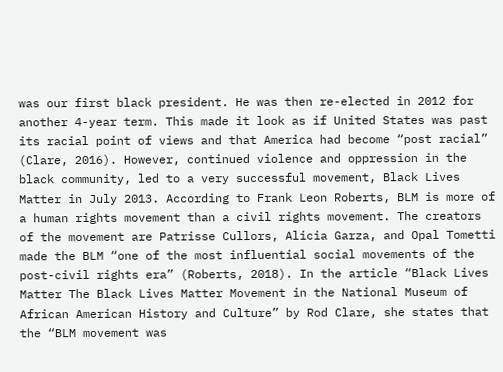was our first black president. He was then re-elected in 2012 for another 4-year term. This made it look as if United States was past its racial point of views and that America had become “post racial” (Clare, 2016). However, continued violence and oppression in the black community, led to a very successful movement, Black Lives Matter in July 2013. According to Frank Leon Roberts, BLM is more of a human rights movement than a civil rights movement. The creators of the movement are Patrisse Cullors, Alicia Garza, and Opal Tometti made the BLM “one of the most influential social movements of the post-civil rights era” (Roberts, 2018). In the article “Black Lives Matter The Black Lives Matter Movement in the National Museum of African American History and Culture” by Rod Clare, she states that the “BLM movement was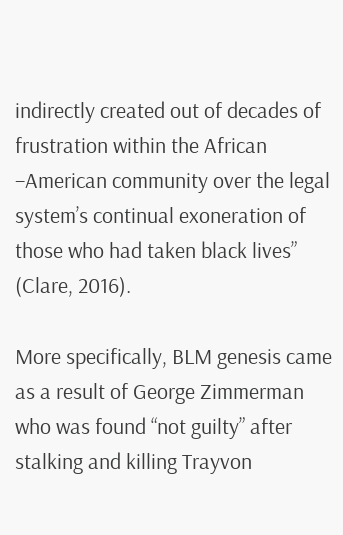indirectly created out of decades of frustration within the African –American community over the legal system’s continual exoneration of those who had taken black lives” (Clare, 2016).

More specifically, BLM genesis came as a result of George Zimmerman who was found “not guilty” after stalking and killing Trayvon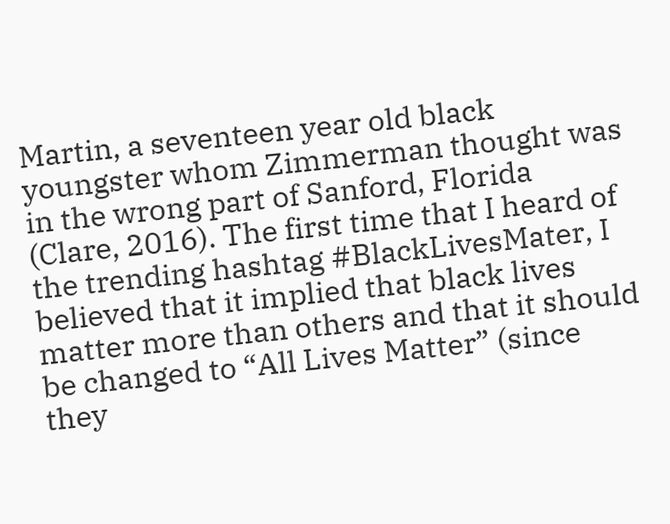Martin, a seventeen year old black youngster whom Zimmerman thought was in the wrong part of Sanford, Florida (Clare, 2016). The first time that I heard of the trending hashtag #BlackLivesMater, I believed that it implied that black lives matter more than others and that it should be changed to “All Lives Matter” (since they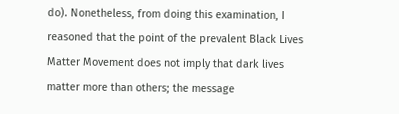do). Nonetheless, from doing this examination, I reasoned that the point of the prevalent Black Lives Matter Movement does not imply that dark lives matter more than others; the message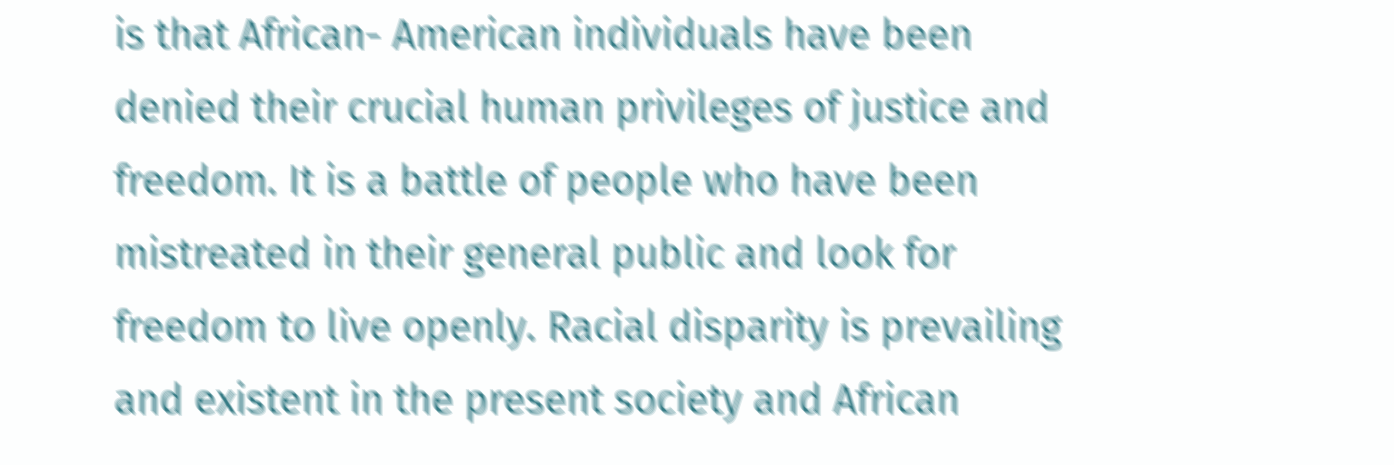is that African- American individuals have been denied their crucial human privileges of justice and freedom. It is a battle of people who have been mistreated in their general public and look for freedom to live openly. Racial disparity is prevailing and existent in the present society and African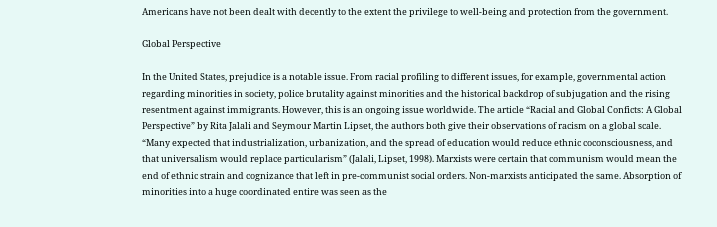Americans have not been dealt with decently to the extent the privilege to well-being and protection from the government.

Global Perspective

In the United States, prejudice is a notable issue. From racial profiling to different issues, for example, governmental action regarding minorities in society, police brutality against minorities and the historical backdrop of subjugation and the rising resentment against immigrants. However, this is an ongoing issue worldwide. The article “Racial and Global Conficts: A Global Perspective” by Rita Jalali and Seymour Martin Lipset, the authors both give their observations of racism on a global scale. “Many expected that industrialization, urbanization, and the spread of education would reduce ethnic coconsciousness, and that universalism would replace particularism” (Jalali, Lipset, 1998). Marxists were certain that communism would mean the end of ethnic strain and cognizance that left in pre-communist social orders. Non-marxists anticipated the same. Absorption of minorities into a huge coordinated entire was seen as the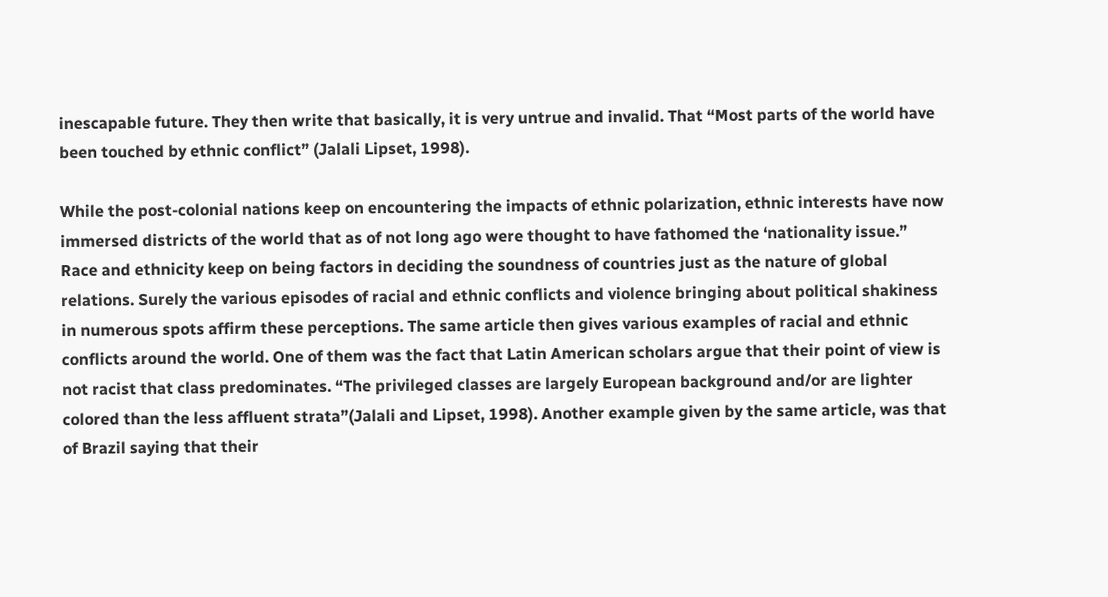inescapable future. They then write that basically, it is very untrue and invalid. That “Most parts of the world have been touched by ethnic conflict” (Jalali Lipset, 1998).

While the post-colonial nations keep on encountering the impacts of ethnic polarization, ethnic interests have now immersed districts of the world that as of not long ago were thought to have fathomed the ‘nationality issue.” Race and ethnicity keep on being factors in deciding the soundness of countries just as the nature of global relations. Surely the various episodes of racial and ethnic conflicts and violence bringing about political shakiness in numerous spots affirm these perceptions. The same article then gives various examples of racial and ethnic conflicts around the world. One of them was the fact that Latin American scholars argue that their point of view is not racist that class predominates. “The privileged classes are largely European background and/or are lighter colored than the less affluent strata”(Jalali and Lipset, 1998). Another example given by the same article, was that of Brazil saying that their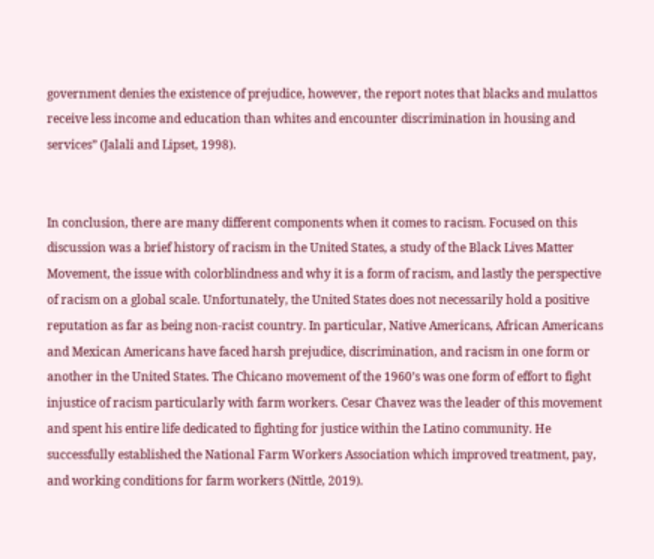government denies the existence of prejudice, however, the report notes that blacks and mulattos receive less income and education than whites and encounter discrimination in housing and services” (Jalali and Lipset, 1998).


In conclusion, there are many different components when it comes to racism. Focused on this discussion was a brief history of racism in the United States, a study of the Black Lives Matter Movement, the issue with colorblindness and why it is a form of racism, and lastly the perspective of racism on a global scale. Unfortunately, the United States does not necessarily hold a positive reputation as far as being non-racist country. In particular, Native Americans, African Americans and Mexican Americans have faced harsh prejudice, discrimination, and racism in one form or another in the United States. The Chicano movement of the 1960’s was one form of effort to fight injustice of racism particularly with farm workers. Cesar Chavez was the leader of this movement and spent his entire life dedicated to fighting for justice within the Latino community. He successfully established the National Farm Workers Association which improved treatment, pay, and working conditions for farm workers (Nittle, 2019).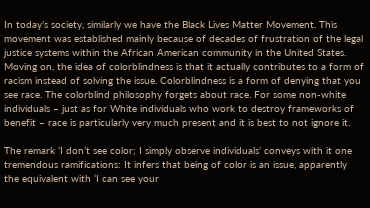In today’s society, similarly we have the Black Lives Matter Movement. This movement was established mainly because of decades of frustration of the legal justice systems within the African American community in the United States. Moving on, the idea of colorblindness is that it actually contributes to a form of racism instead of solving the issue. Colorblindness is a form of denying that you see race. The colorblind philosophy forgets about race. For some non-white individuals – just as for White individuals who work to destroy frameworks of benefit – race is particularly very much present and it is best to not ignore it.

The remark ‘I don’t see color; I simply observe individuals’ conveys with it one tremendous ramifications: It infers that being of color is an issue, apparently the equivalent with ‘I can see your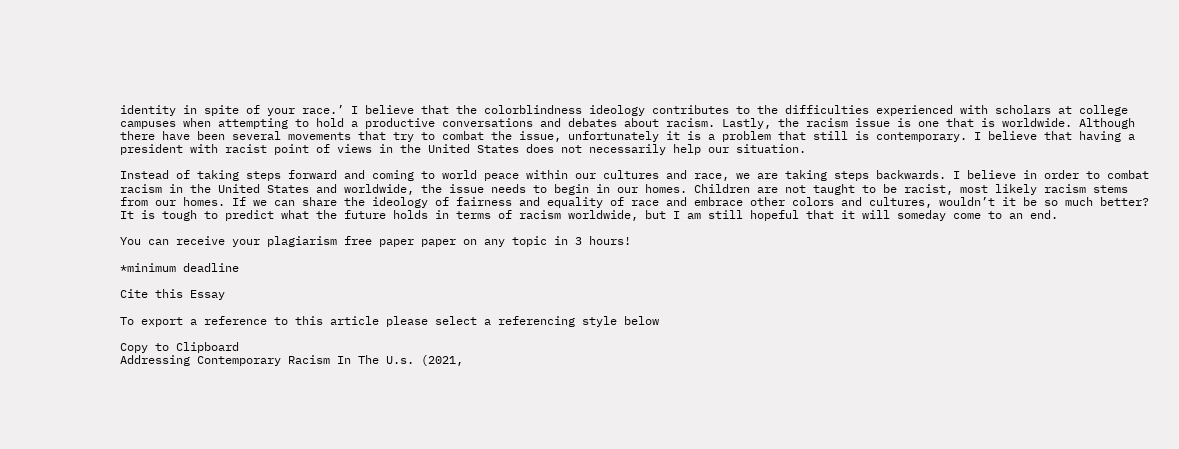identity in spite of your race.’ I believe that the colorblindness ideology contributes to the difficulties experienced with scholars at college campuses when attempting to hold a productive conversations and debates about racism. Lastly, the racism issue is one that is worldwide. Although there have been several movements that try to combat the issue, unfortunately it is a problem that still is contemporary. I believe that having a president with racist point of views in the United States does not necessarily help our situation.

Instead of taking steps forward and coming to world peace within our cultures and race, we are taking steps backwards. I believe in order to combat racism in the United States and worldwide, the issue needs to begin in our homes. Children are not taught to be racist, most likely racism stems from our homes. If we can share the ideology of fairness and equality of race and embrace other colors and cultures, wouldn’t it be so much better? It is tough to predict what the future holds in terms of racism worldwide, but I am still hopeful that it will someday come to an end.

You can receive your plagiarism free paper paper on any topic in 3 hours!

*minimum deadline

Cite this Essay

To export a reference to this article please select a referencing style below

Copy to Clipboard
Addressing Contemporary Racism In The U.s. (2021,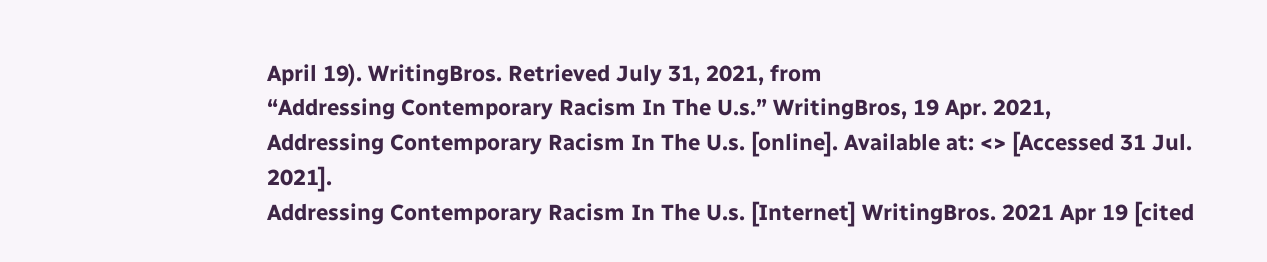April 19). WritingBros. Retrieved July 31, 2021, from
“Addressing Contemporary Racism In The U.s.” WritingBros, 19 Apr. 2021,
Addressing Contemporary Racism In The U.s. [online]. Available at: <> [Accessed 31 Jul. 2021].
Addressing Contemporary Racism In The U.s. [Internet] WritingBros. 2021 Apr 19 [cited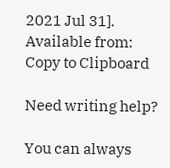2021 Jul 31]. Available from:
Copy to Clipboard

Need writing help?

You can always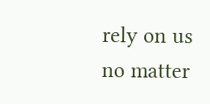rely on us no matter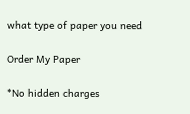what type of paper you need

Order My Paper

*No hidden charges